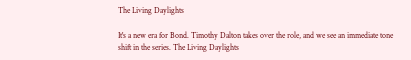The Living Daylights

It's a new era for Bond. Timothy Dalton takes over the role, and we see an immediate tone shift in the series. The Living Daylights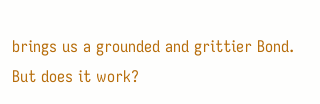brings us a grounded and grittier Bond. But does it work?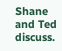Shane and Ted discuss.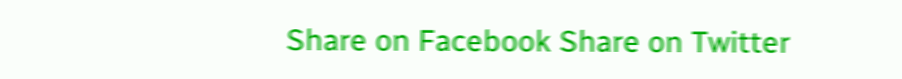Share on Facebook Share on Twitter